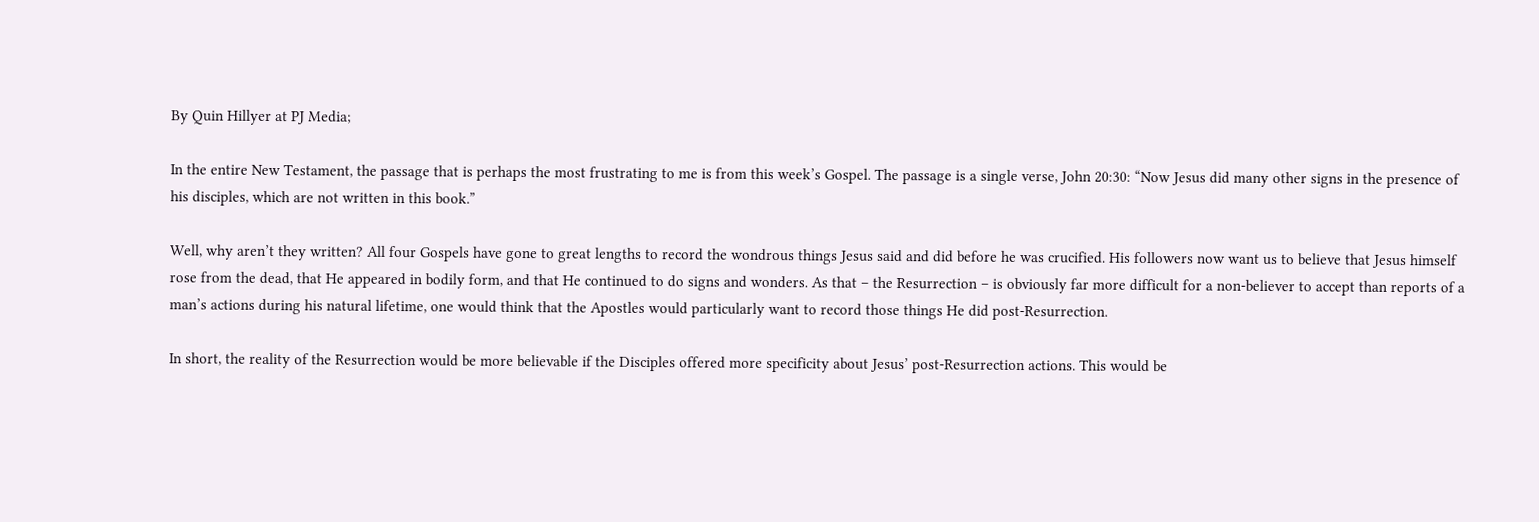By Quin Hillyer at PJ Media;

In the entire New Testament, the passage that is perhaps the most frustrating to me is from this week’s Gospel. The passage is a single verse, John 20:30: “Now Jesus did many other signs in the presence of his disciples, which are not written in this book.”

Well, why aren’t they written? All four Gospels have gone to great lengths to record the wondrous things Jesus said and did before he was crucified. His followers now want us to believe that Jesus himself rose from the dead, that He appeared in bodily form, and that He continued to do signs and wonders. As that – the Resurrection – is obviously far more difficult for a non-believer to accept than reports of a man’s actions during his natural lifetime, one would think that the Apostles would particularly want to record those things He did post-Resurrection.

In short, the reality of the Resurrection would be more believable if the Disciples offered more specificity about Jesus’ post-Resurrection actions. This would be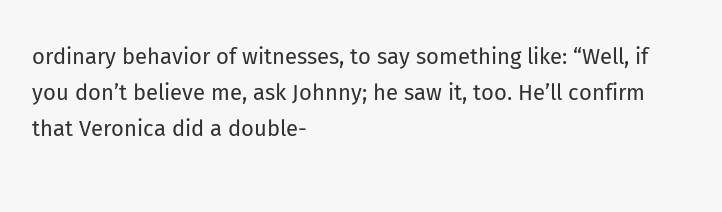ordinary behavior of witnesses, to say something like: “Well, if you don’t believe me, ask Johnny; he saw it, too. He’ll confirm that Veronica did a double-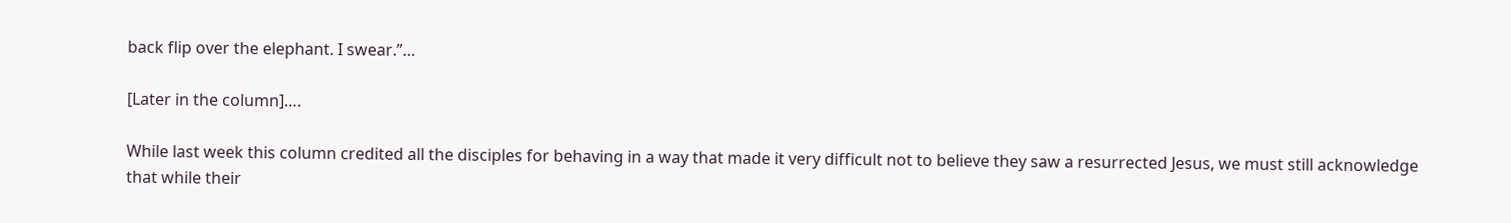back flip over the elephant. I swear.”…

[Later in the column]….

While last week this column credited all the disciples for behaving in a way that made it very difficult not to believe they saw a resurrected Jesus, we must still acknowledge that while their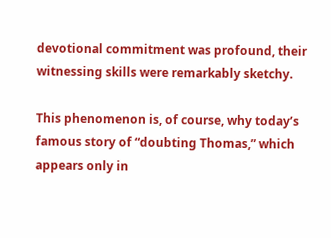devotional commitment was profound, their witnessing skills were remarkably sketchy.

This phenomenon is, of course, why today’s famous story of “doubting Thomas,” which appears only in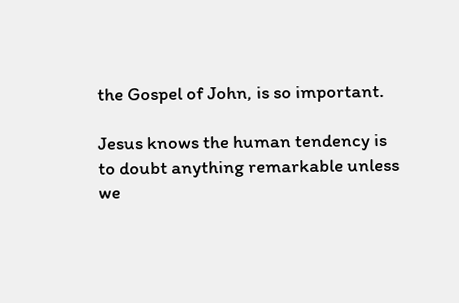the Gospel of John, is so important.

Jesus knows the human tendency is to doubt anything remarkable unless we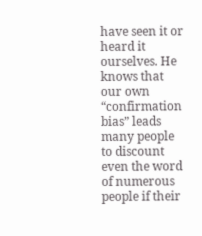have seen it or heard it ourselves. He knows that our own “confirmation bias” leads many people to discount even the word of numerous people if their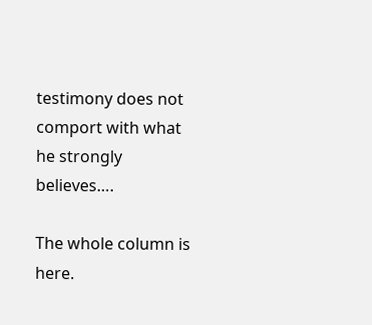testimony does not comport with what he strongly believes….

The whole column is here.